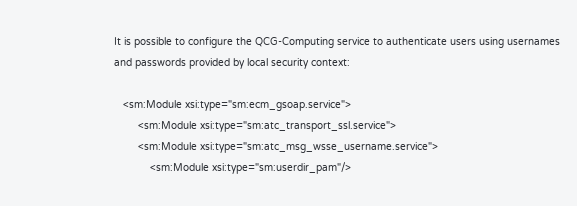It is possible to configure the QCG-Computing service to authenticate users using usernames and passwords provided by local security context:

   <sm:Module xsi:type="sm:ecm_gsoap.service">
        <sm:Module xsi:type="sm:atc_transport_ssl.service">
        <sm:Module xsi:type="sm:atc_msg_wsse_username.service">
            <sm:Module xsi:type="sm:userdir_pam"/>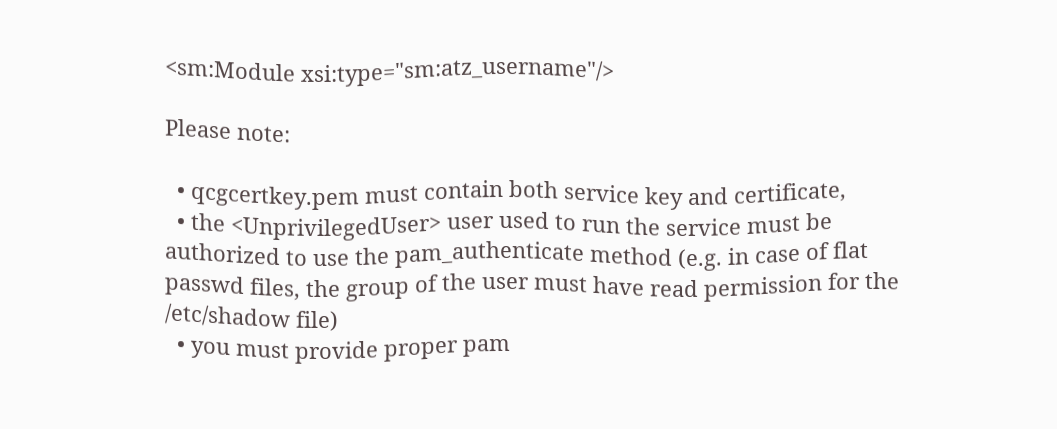<sm:Module xsi:type="sm:atz_username"/>

Please note:

  • qcgcertkey.pem must contain both service key and certificate,
  • the <UnprivilegedUser> user used to run the service must be authorized to use the pam_authenticate method (e.g. in case of flat passwd files, the group of the user must have read permission for the /etc/shadow file)
  • you must provide proper pam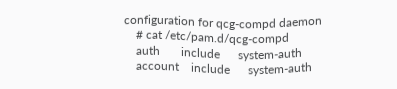configuration for qcg-compd daemon
    # cat /etc/pam.d/qcg-compd
    auth       include      system-auth
    account    include      system-auth